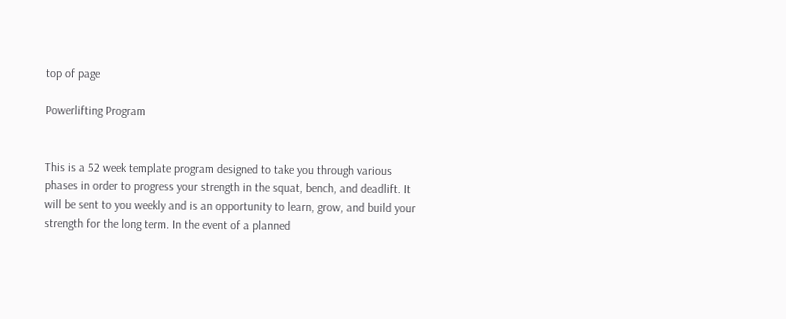top of page

Powerlifting Program


This is a 52 week template program designed to take you through various phases in order to progress your strength in the squat, bench, and deadlift. It will be sent to you weekly and is an opportunity to learn, grow, and build your strength for the long term. In the event of a planned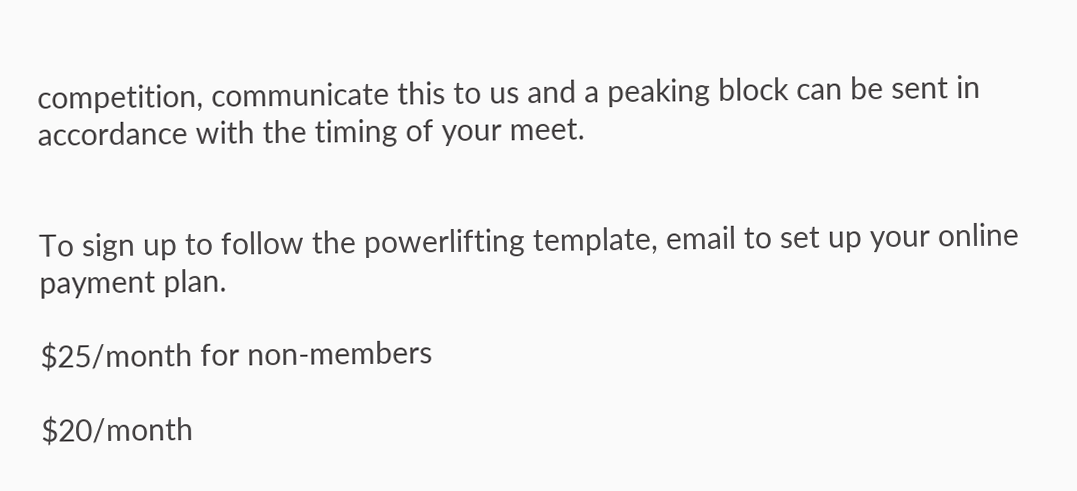competition, communicate this to us and a peaking block can be sent in accordance with the timing of your meet.


To sign up to follow the powerlifting template, email to set up your online payment plan.

$25/month for non-members

$20/month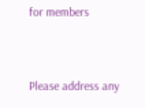for members


Please address any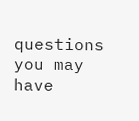questions you may have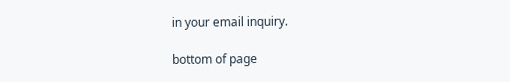in your email inquiry.

bottom of page